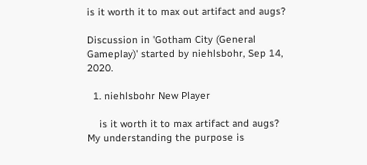is it worth it to max out artifact and augs?

Discussion in 'Gotham City (General Gameplay)' started by niehlsbohr, Sep 14, 2020.

  1. niehlsbohr New Player

    is it worth it to max artifact and augs? My understanding the purpose is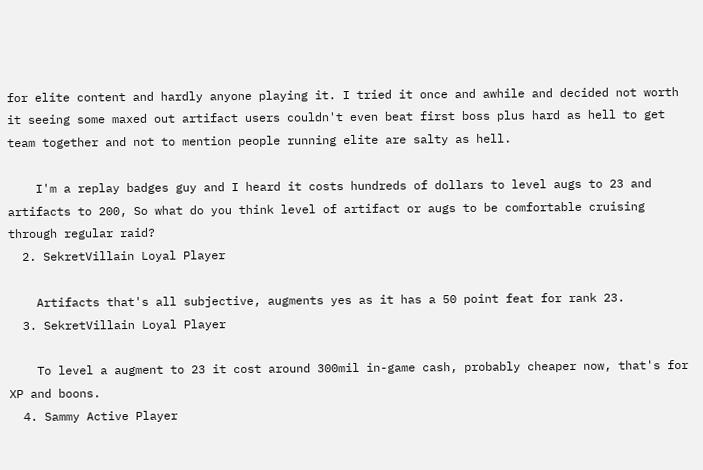for elite content and hardly anyone playing it. I tried it once and awhile and decided not worth it seeing some maxed out artifact users couldn't even beat first boss plus hard as hell to get team together and not to mention people running elite are salty as hell.

    I'm a replay badges guy and I heard it costs hundreds of dollars to level augs to 23 and artifacts to 200, So what do you think level of artifact or augs to be comfortable cruising through regular raid?
  2. SekretVillain Loyal Player

    Artifacts that's all subjective, augments yes as it has a 50 point feat for rank 23.
  3. SekretVillain Loyal Player

    To level a augment to 23 it cost around 300mil in-game cash, probably cheaper now, that's for XP and boons.
  4. Sammy Active Player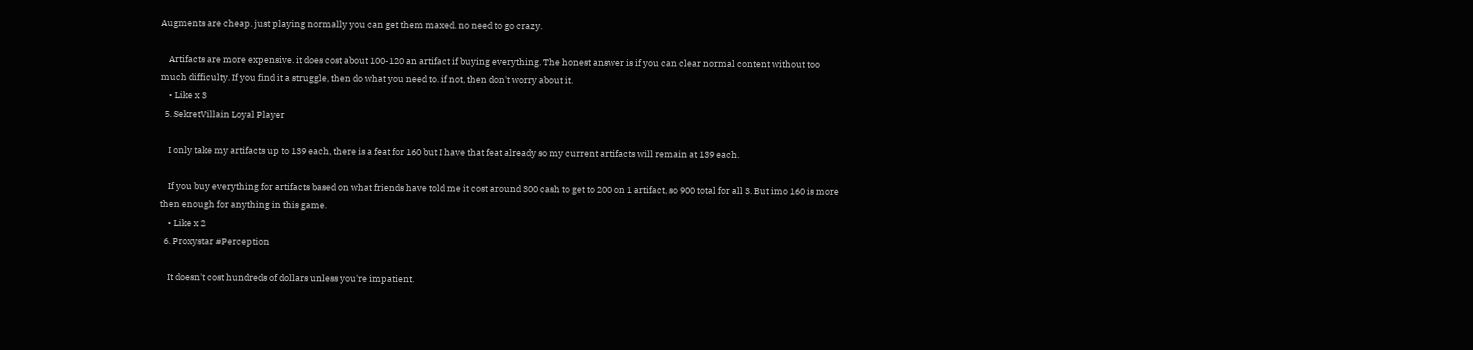Augments are cheap. just playing normally you can get them maxed. no need to go crazy.

    Artifacts are more expensive. it does cost about 100-120 an artifact if buying everything. The honest answer is if you can clear normal content without too much difficulty. If you find it a struggle, then do what you need to. if not, then don't worry about it.
    • Like x 3
  5. SekretVillain Loyal Player

    I only take my artifacts up to 139 each, there is a feat for 160 but I have that feat already so my current artifacts will remain at 139 each.

    If you buy everything for artifacts based on what friends have told me it cost around 300 cash to get to 200 on 1 artifact, so 900 total for all 3. But imo 160 is more then enough for anything in this game.
    • Like x 2
  6. Proxystar #Perception

    It doesn't cost hundreds of dollars unless you're impatient.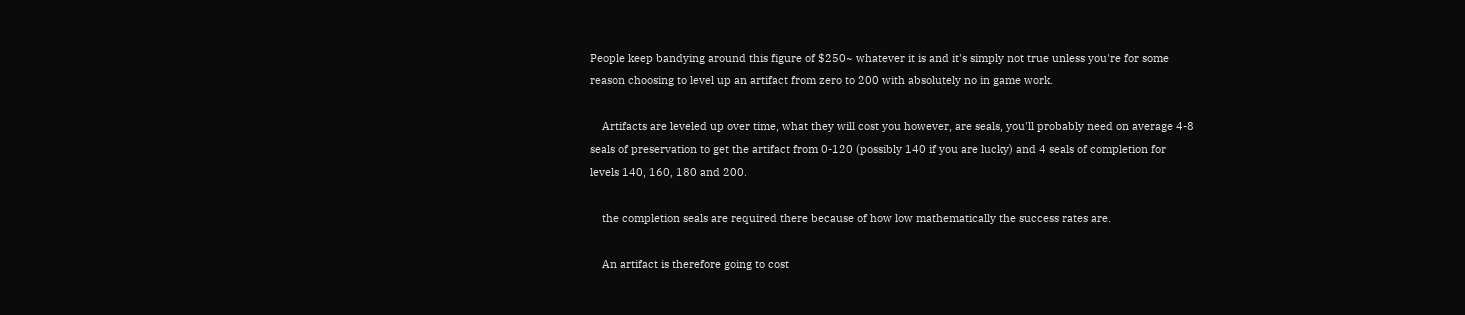People keep bandying around this figure of $250~ whatever it is and it's simply not true unless you're for some reason choosing to level up an artifact from zero to 200 with absolutely no in game work.

    Artifacts are leveled up over time, what they will cost you however, are seals, you'll probably need on average 4-8 seals of preservation to get the artifact from 0-120 (possibly 140 if you are lucky) and 4 seals of completion for levels 140, 160, 180 and 200.

    the completion seals are required there because of how low mathematically the success rates are.

    An artifact is therefore going to cost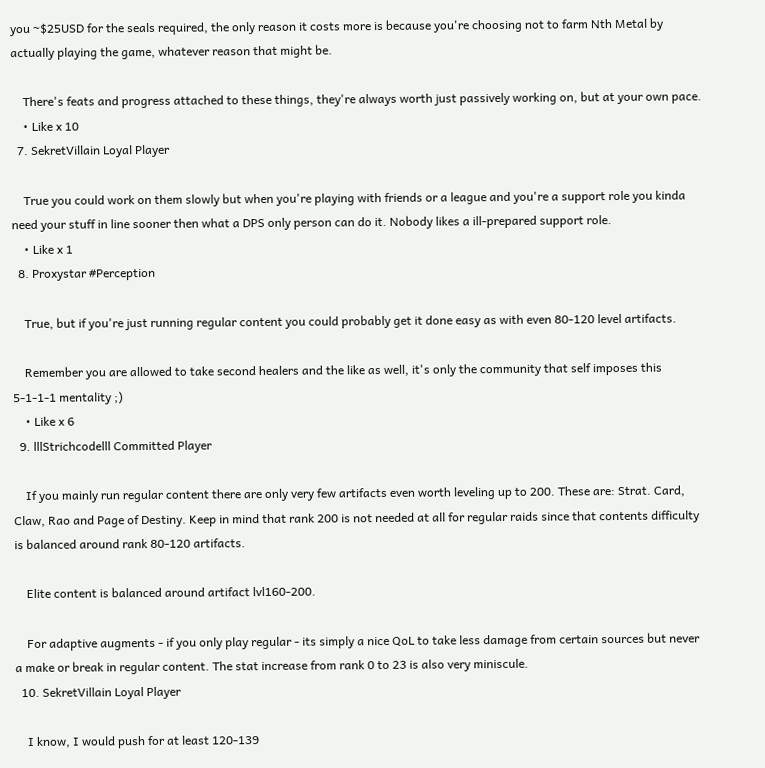you ~$25USD for the seals required, the only reason it costs more is because you're choosing not to farm Nth Metal by actually playing the game, whatever reason that might be.

    There's feats and progress attached to these things, they're always worth just passively working on, but at your own pace.
    • Like x 10
  7. SekretVillain Loyal Player

    True you could work on them slowly but when you're playing with friends or a league and you're a support role you kinda need your stuff in line sooner then what a DPS only person can do it. Nobody likes a ill-prepared support role.
    • Like x 1
  8. Proxystar #Perception

    True, but if you're just running regular content you could probably get it done easy as with even 80-120 level artifacts.

    Remember you are allowed to take second healers and the like as well, it's only the community that self imposes this 5-1-1-1 mentality ;)
    • Like x 6
  9. lllStrichcodelll Committed Player

    If you mainly run regular content there are only very few artifacts even worth leveling up to 200. These are: Strat. Card, Claw, Rao and Page of Destiny. Keep in mind that rank 200 is not needed at all for regular raids since that contents difficulty is balanced around rank 80-120 artifacts.

    Elite content is balanced around artifact lvl160-200.

    For adaptive augments - if you only play regular - its simply a nice QoL to take less damage from certain sources but never a make or break in regular content. The stat increase from rank 0 to 23 is also very miniscule.
  10. SekretVillain Loyal Player

    I know, I would push for at least 120-139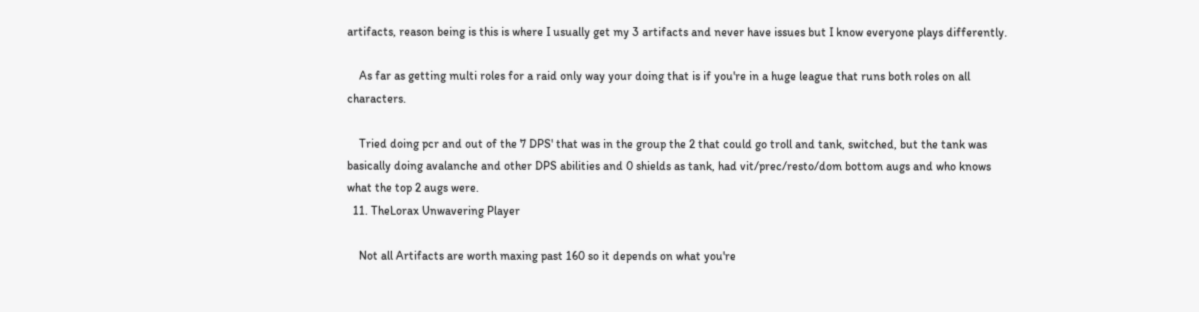artifacts, reason being is this is where I usually get my 3 artifacts and never have issues but I know everyone plays differently.

    As far as getting multi roles for a raid only way your doing that is if you're in a huge league that runs both roles on all characters.

    Tried doing pcr and out of the 7 DPS' that was in the group the 2 that could go troll and tank, switched, but the tank was basically doing avalanche and other DPS abilities and 0 shields as tank, had vit/prec/resto/dom bottom augs and who knows what the top 2 augs were.
  11. TheLorax Unwavering Player

    Not all Artifacts are worth maxing past 160 so it depends on what you're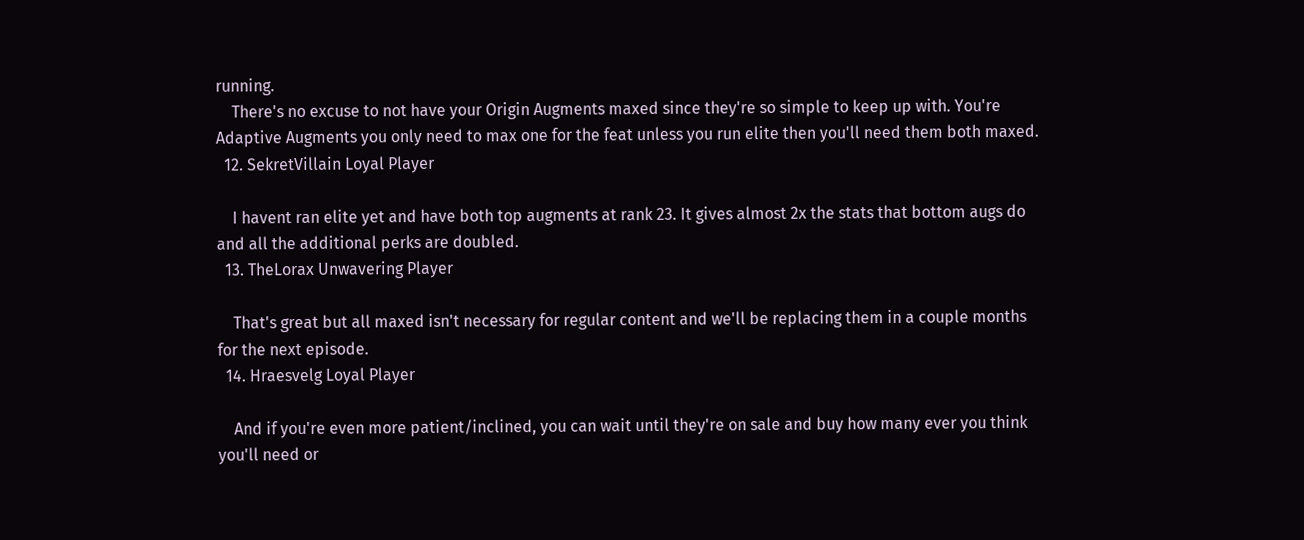running.
    There's no excuse to not have your Origin Augments maxed since they're so simple to keep up with. You're Adaptive Augments you only need to max one for the feat unless you run elite then you'll need them both maxed.
  12. SekretVillain Loyal Player

    I havent ran elite yet and have both top augments at rank 23. It gives almost 2x the stats that bottom augs do and all the additional perks are doubled.
  13. TheLorax Unwavering Player

    That's great but all maxed isn't necessary for regular content and we'll be replacing them in a couple months for the next episode.
  14. Hraesvelg Loyal Player

    And if you're even more patient/inclined, you can wait until they're on sale and buy how many ever you think you'll need or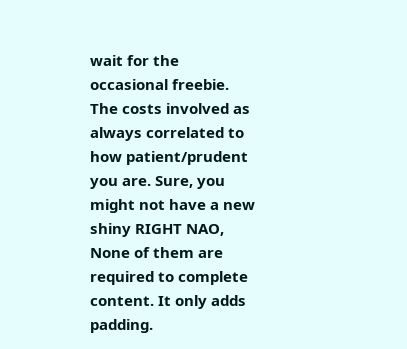wait for the occasional freebie. The costs involved as always correlated to how patient/prudent you are. Sure, you might not have a new shiny RIGHT NAO, None of them are required to complete content. It only adds padding.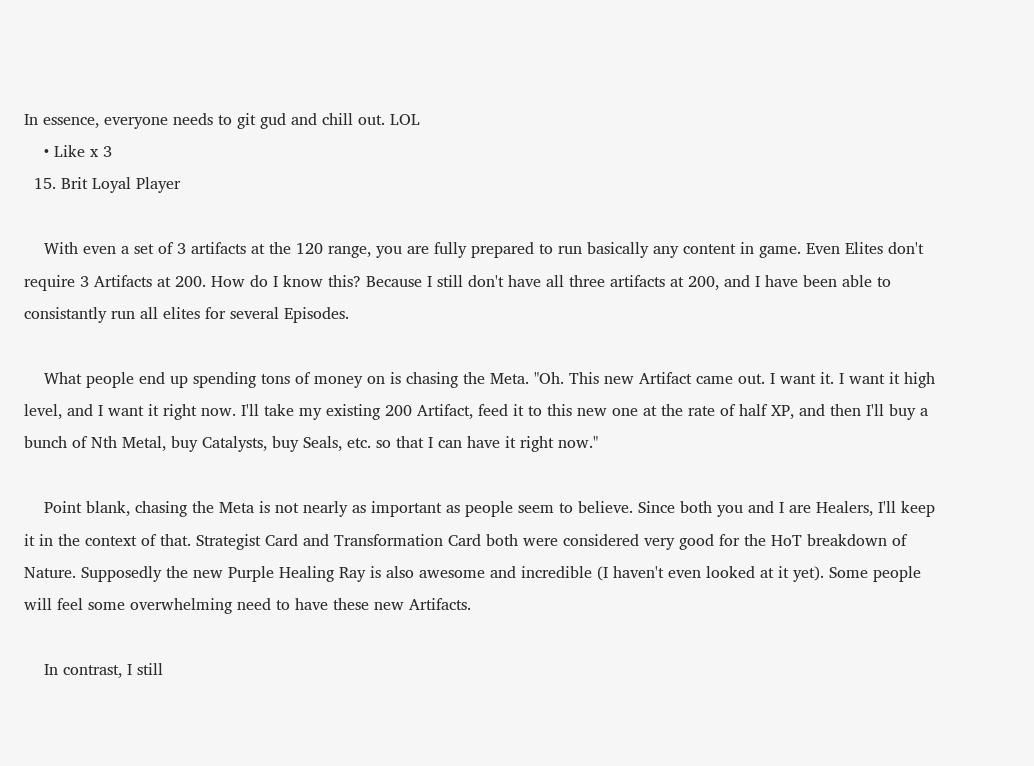In essence, everyone needs to git gud and chill out. LOL
    • Like x 3
  15. Brit Loyal Player

    With even a set of 3 artifacts at the 120 range, you are fully prepared to run basically any content in game. Even Elites don't require 3 Artifacts at 200. How do I know this? Because I still don't have all three artifacts at 200, and I have been able to consistantly run all elites for several Episodes.

    What people end up spending tons of money on is chasing the Meta. "Oh. This new Artifact came out. I want it. I want it high level, and I want it right now. I'll take my existing 200 Artifact, feed it to this new one at the rate of half XP, and then I'll buy a bunch of Nth Metal, buy Catalysts, buy Seals, etc. so that I can have it right now."

    Point blank, chasing the Meta is not nearly as important as people seem to believe. Since both you and I are Healers, I'll keep it in the context of that. Strategist Card and Transformation Card both were considered very good for the HoT breakdown of Nature. Supposedly the new Purple Healing Ray is also awesome and incredible (I haven't even looked at it yet). Some people will feel some overwhelming need to have these new Artifacts.

    In contrast, I still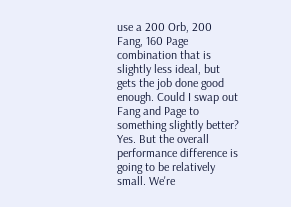use a 200 Orb, 200 Fang, 160 Page combination that is slightly less ideal, but gets the job done good enough. Could I swap out Fang and Page to something slightly better? Yes. But the overall performance difference is going to be relatively small. We're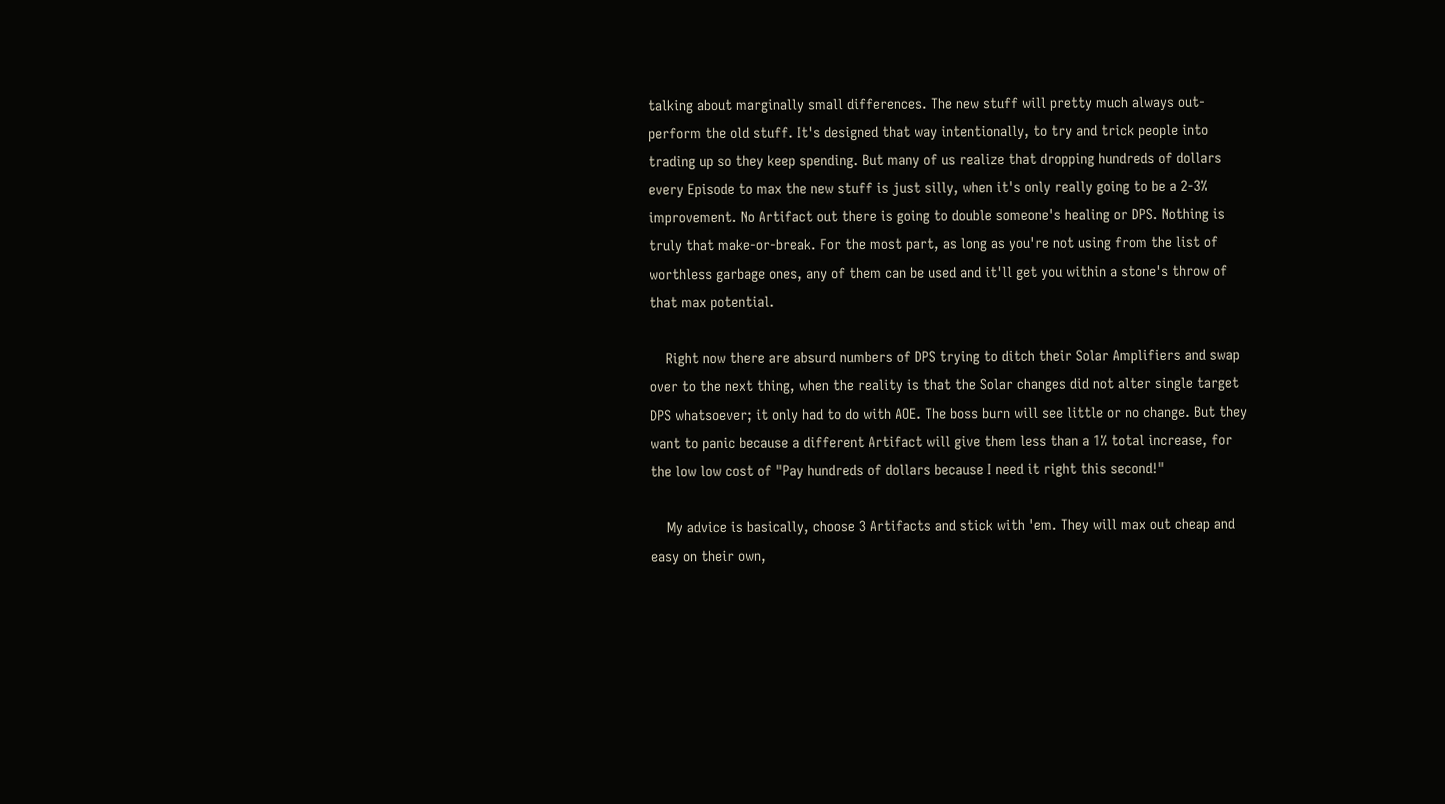talking about marginally small differences. The new stuff will pretty much always out-perform the old stuff. It's designed that way intentionally, to try and trick people into trading up so they keep spending. But many of us realize that dropping hundreds of dollars every Episode to max the new stuff is just silly, when it's only really going to be a 2-3% improvement. No Artifact out there is going to double someone's healing or DPS. Nothing is truly that make-or-break. For the most part, as long as you're not using from the list of worthless garbage ones, any of them can be used and it'll get you within a stone's throw of that max potential.

    Right now there are absurd numbers of DPS trying to ditch their Solar Amplifiers and swap over to the next thing, when the reality is that the Solar changes did not alter single target DPS whatsoever; it only had to do with AOE. The boss burn will see little or no change. But they want to panic because a different Artifact will give them less than a 1% total increase, for the low low cost of "Pay hundreds of dollars because I need it right this second!"

    My advice is basically, choose 3 Artifacts and stick with 'em. They will max out cheap and easy on their own,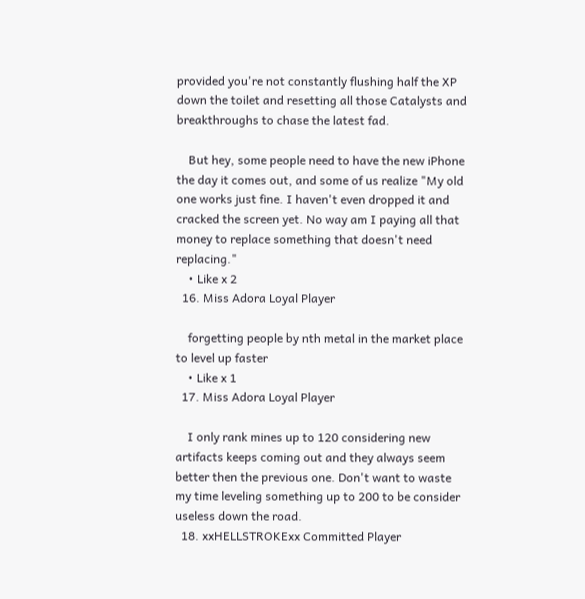provided you're not constantly flushing half the XP down the toilet and resetting all those Catalysts and breakthroughs to chase the latest fad.

    But hey, some people need to have the new iPhone the day it comes out, and some of us realize "My old one works just fine. I haven't even dropped it and cracked the screen yet. No way am I paying all that money to replace something that doesn't need replacing."
    • Like x 2
  16. Miss Adora Loyal Player

    forgetting people by nth metal in the market place to level up faster
    • Like x 1
  17. Miss Adora Loyal Player

    I only rank mines up to 120 considering new artifacts keeps coming out and they always seem better then the previous one. Don't want to waste my time leveling something up to 200 to be consider useless down the road.
  18. xxHELLSTROKExx Committed Player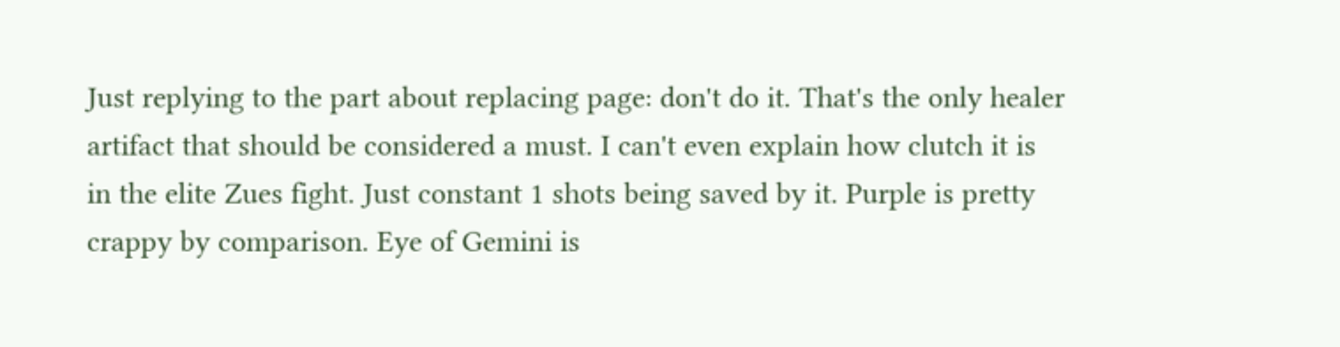Just replying to the part about replacing page: don't do it. That's the only healer artifact that should be considered a must. I can't even explain how clutch it is in the elite Zues fight. Just constant 1 shots being saved by it. Purple is pretty crappy by comparison. Eye of Gemini is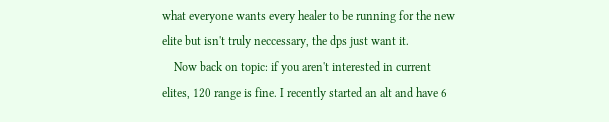what everyone wants every healer to be running for the new elite but isn't truly neccessary, the dps just want it.
    Now back on topic: if you aren't interested in current elites, 120 range is fine. I recently started an alt and have 6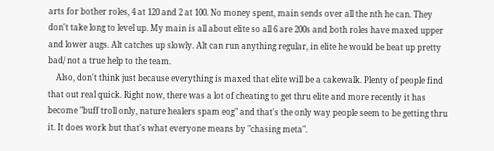arts for bother roles, 4 at 120 and 2 at 100. No money spent, main sends over all the nth he can. They don't take long to level up. My main is all about elite so all 6 are 200s and both roles have maxed upper and lower augs. Alt catches up slowly. Alt can run anything regular, in elite he would be beat up pretty bad/ not a true help to the team.
    Also, don't think just because everything is maxed that elite will be a cakewalk. Plenty of people find that out real quick. Right now, there was a lot of cheating to get thru elite and more recently it has become "buff troll only, nature healers spam eog" and that's the only way people seem to be getting thru it. It does work but that's what everyone means by "chasing meta".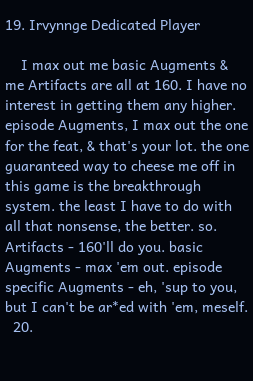19. Irvynnge Dedicated Player

    I max out me basic Augments & me Artifacts are all at 160. I have no interest in getting them any higher. episode Augments, I max out the one for the feat, & that's your lot. the one guaranteed way to cheese me off in this game is the breakthrough system. the least I have to do with all that nonsense, the better. so. Artifacts - 160'll do you. basic Augments - max 'em out. episode specific Augments - eh, 'sup to you, but I can't be ar*ed with 'em, meself.
  20.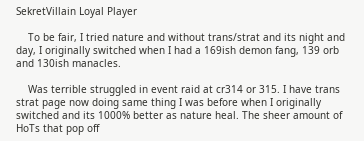SekretVillain Loyal Player

    To be fair, I tried nature and without trans/strat and its night and day, I originally switched when I had a 169ish demon fang, 139 orb and 130ish manacles.

    Was terrible struggled in event raid at cr314 or 315. I have trans strat page now doing same thing I was before when I originally switched and its 1000% better as nature heal. The sheer amount of HoTs that pop off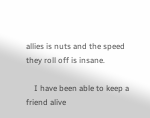allies is nuts and the speed they roll off is insane.

    I have been able to keep a friend alive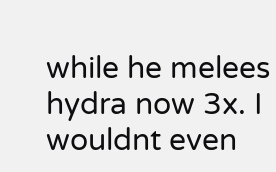while he melees hydra now 3x. I wouldnt even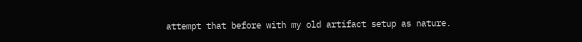attempt that before with my old artifact setup as nature.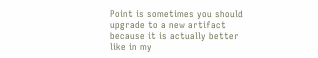Point is sometimes you should upgrade to a new artifact because it is actually better like in my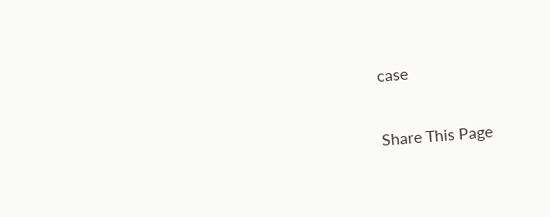case

Share This Page